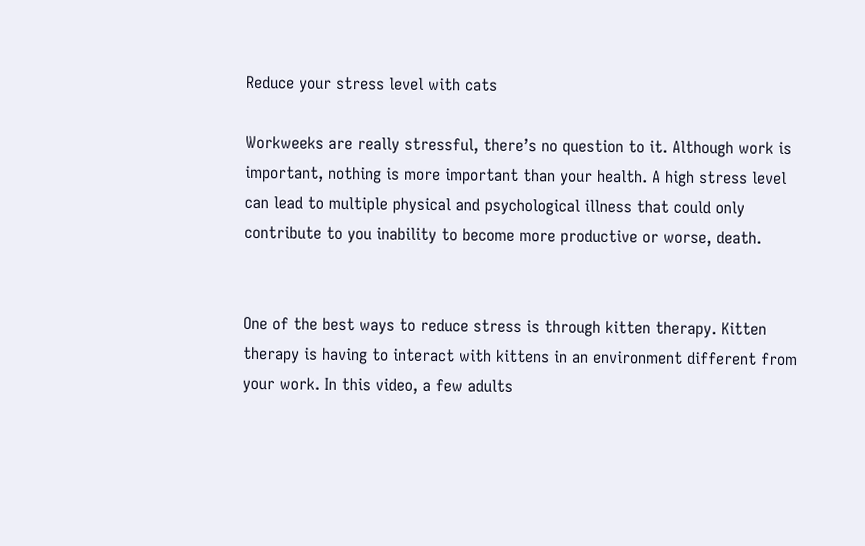Reduce your stress level with cats

Workweeks are really stressful, there’s no question to it. Although work is important, nothing is more important than your health. A high stress level can lead to multiple physical and psychological illness that could only contribute to you inability to become more productive or worse, death.


One of the best ways to reduce stress is through kitten therapy. Kitten therapy is having to interact with kittens in an environment different from your work. In this video, a few adults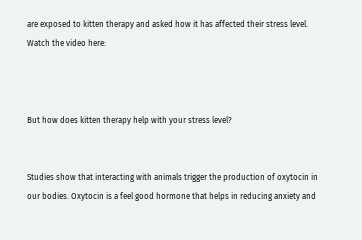are exposed to kitten therapy and asked how it has affected their stress level. Watch the video here:



But how does kitten therapy help with your stress level?


Studies show that interacting with animals trigger the production of oxytocin in our bodies. Oxytocin is a feel good hormone that helps in reducing anxiety and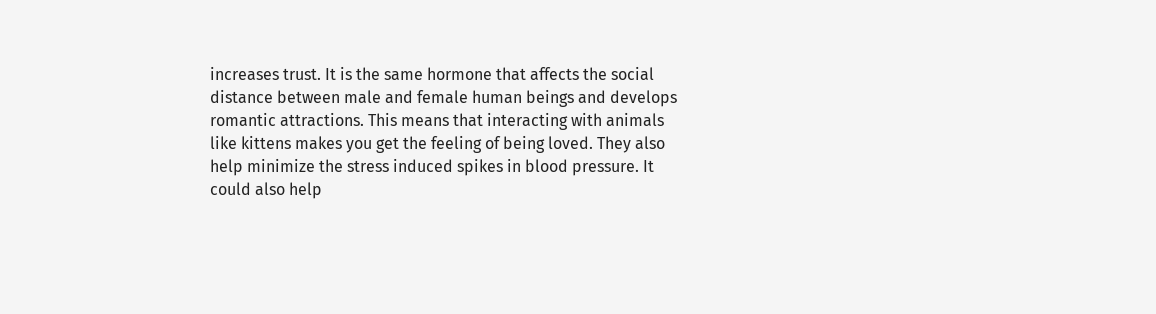increases trust. It is the same hormone that affects the social distance between male and female human beings and develops romantic attractions. This means that interacting with animals like kittens makes you get the feeling of being loved. They also help minimize the stress induced spikes in blood pressure. It could also help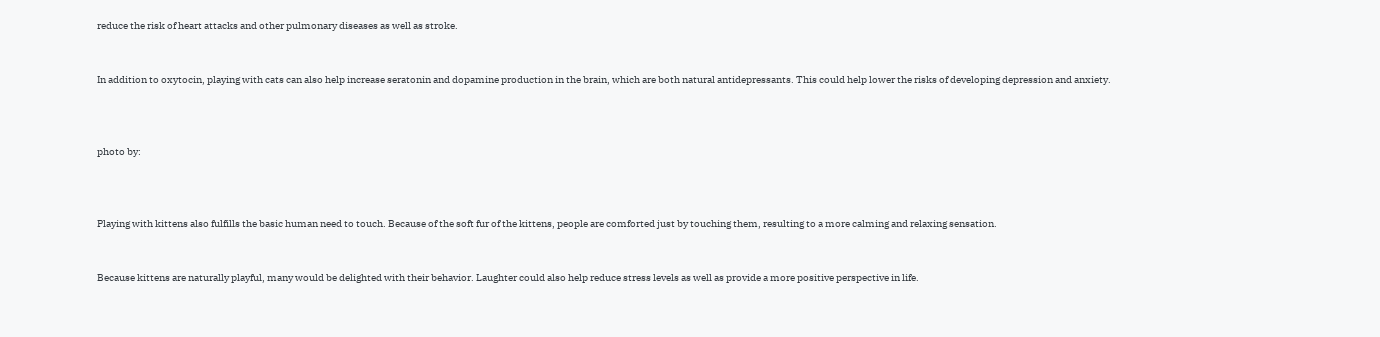reduce the risk of heart attacks and other pulmonary diseases as well as stroke.


In addition to oxytocin, playing with cats can also help increase seratonin and dopamine production in the brain, which are both natural antidepressants. This could help lower the risks of developing depression and anxiety.



photo by:



Playing with kittens also fulfills the basic human need to touch. Because of the soft fur of the kittens, people are comforted just by touching them, resulting to a more calming and relaxing sensation.


Because kittens are naturally playful, many would be delighted with their behavior. Laughter could also help reduce stress levels as well as provide a more positive perspective in life.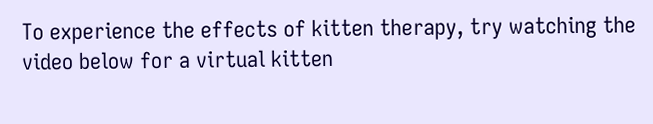To experience the effects of kitten therapy, try watching the video below for a virtual kitten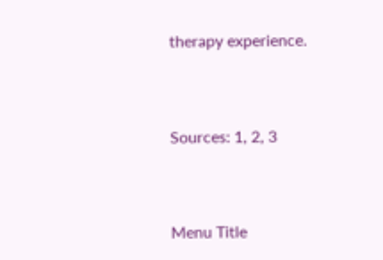therapy experience.




Sources: 1, 2, 3




Menu Title